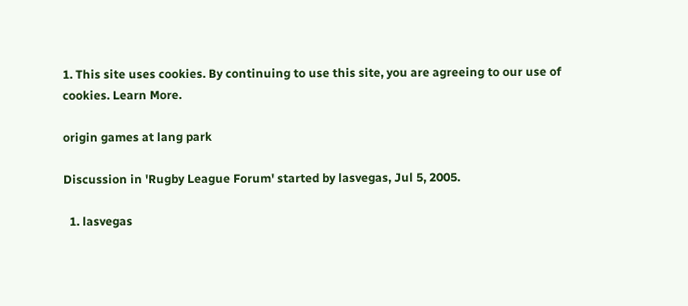1. This site uses cookies. By continuing to use this site, you are agreeing to our use of cookies. Learn More.

origin games at lang park

Discussion in 'Rugby League Forum' started by lasvegas, Jul 5, 2005.

  1. lasvegas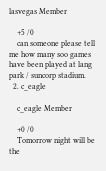lasvegas Member

    +5 /0
    can someone please tell me how many soo games have been played at lang park / suncorp stadium.
  2. c_eagle

    c_eagle Member

    +0 /0
    Tomorrow night will be the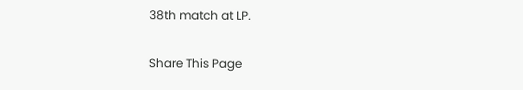38th match at LP.

Share This Page